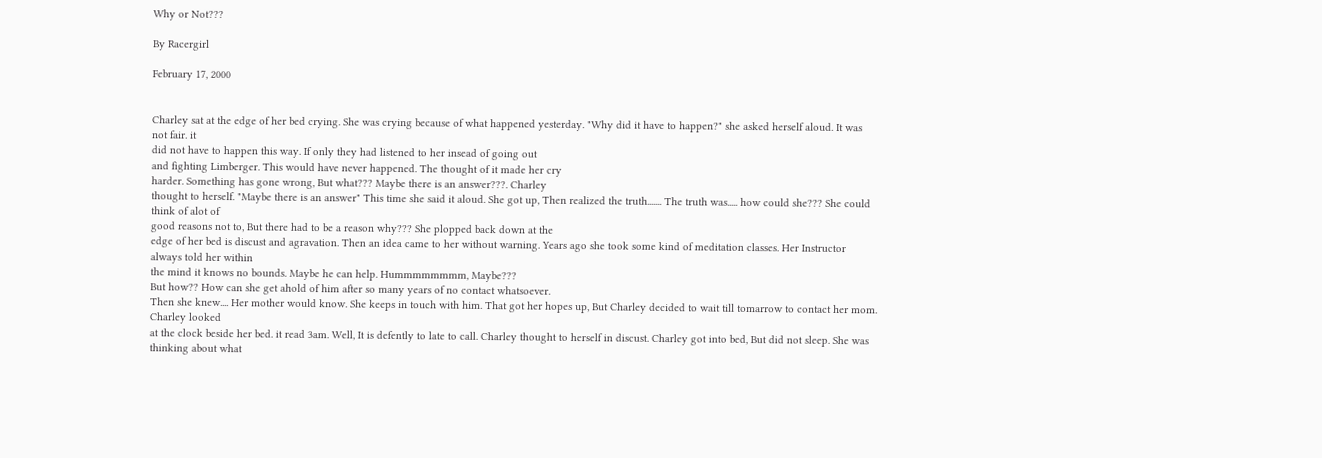Why or Not???

By Racergirl

February 17, 2000


Charley sat at the edge of her bed crying. She was crying because of what happened yesterday. "Why did it have to happen?" she asked herself aloud. It was not fair. it
did not have to happen this way. If only they had listened to her insead of going out
and fighting Limberger. This would have never happened. The thought of it made her cry
harder. Something has gone wrong, But what??? Maybe there is an answer???. Charley
thought to herself. "Maybe there is an answer" This time she said it aloud. She got up, Then realized the truth....... The truth was..... how could she??? She could think of alot of
good reasons not to, But there had to be a reason why??? She plopped back down at the
edge of her bed is discust and agravation. Then an idea came to her without warning. Years ago she took some kind of meditation classes. Her Instructor always told her within
the mind it knows no bounds. Maybe he can help. Hummmmmmmm, Maybe???
But how?? How can she get ahold of him after so many years of no contact whatsoever.
Then she knew.... Her mother would know. She keeps in touch with him. That got her hopes up, But Charley decided to wait till tomarrow to contact her mom. Charley looked
at the clock beside her bed. it read 3am. Well, It is defently to late to call. Charley thought to herself in discust. Charley got into bed, But did not sleep. She was thinking about what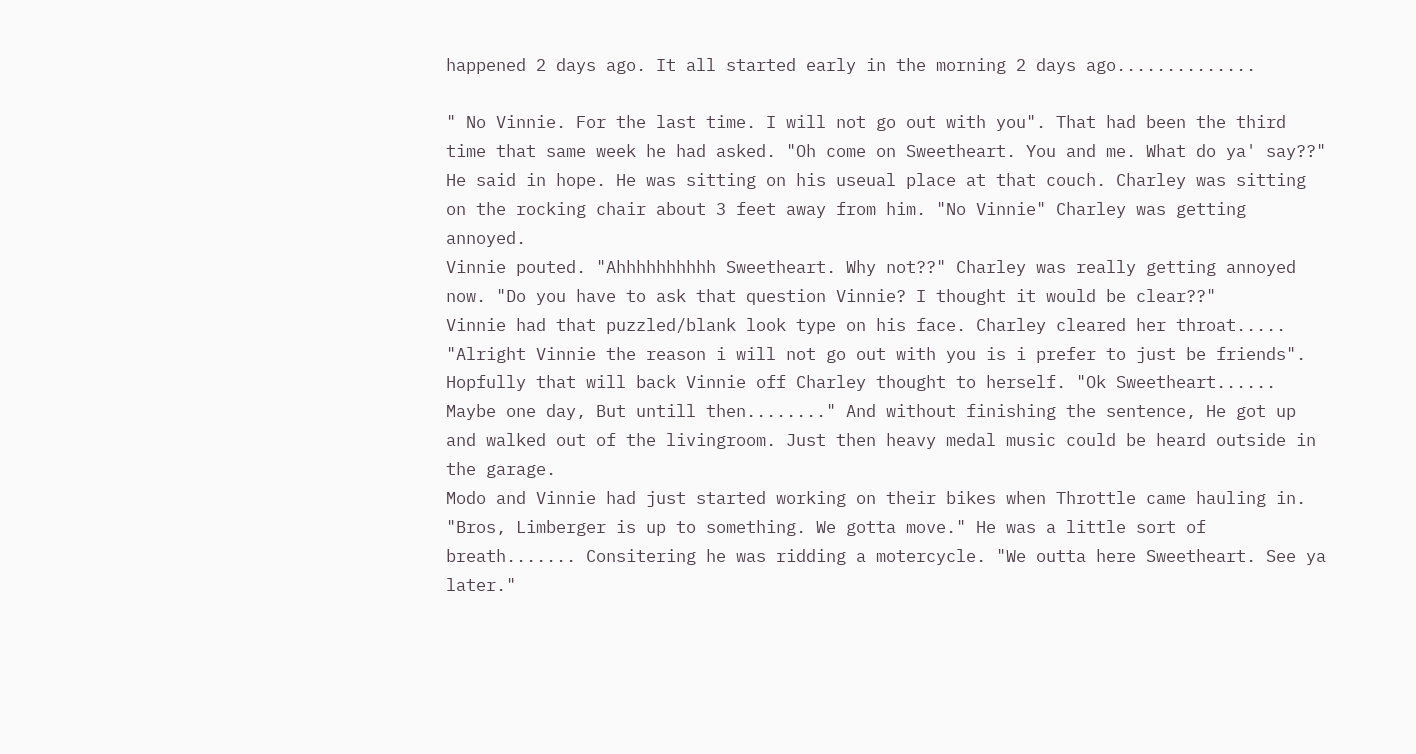happened 2 days ago. It all started early in the morning 2 days ago..............

" No Vinnie. For the last time. I will not go out with you". That had been the third time that same week he had asked. "Oh come on Sweetheart. You and me. What do ya' say??"
He said in hope. He was sitting on his useual place at that couch. Charley was sitting on the rocking chair about 3 feet away from him. "No Vinnie" Charley was getting annoyed.
Vinnie pouted. "Ahhhhhhhhhh Sweetheart. Why not??" Charley was really getting annoyed now. "Do you have to ask that question Vinnie? I thought it would be clear??"
Vinnie had that puzzled/blank look type on his face. Charley cleared her throat.....
"Alright Vinnie the reason i will not go out with you is i prefer to just be friends".
Hopfully that will back Vinnie off Charley thought to herself. "Ok Sweetheart...... Maybe one day, But untill then........" And without finishing the sentence, He got up and walked out of the livingroom. Just then heavy medal music could be heard outside in the garage.
Modo and Vinnie had just started working on their bikes when Throttle came hauling in.
"Bros, Limberger is up to something. We gotta move." He was a little sort of breath....... Consitering he was ridding a motercycle. "We outta here Sweetheart. See ya later."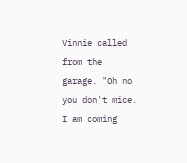Vinnie called from the garage. "Oh no you don't mice. I am coming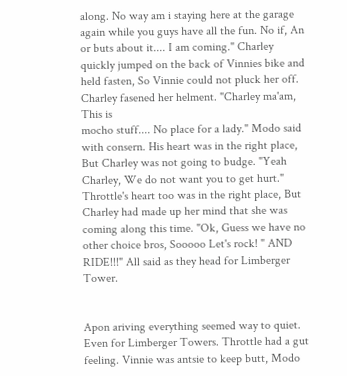along. No way am i staying here at the garage again while you guys have all the fun. No if, An or buts about it.... I am coming." Charley quickly jumped on the back of Vinnies bike and held fasten, So Vinnie could not pluck her off. Charley fasened her helment. "Charley ma'am, This is
mocho stuff.... No place for a lady." Modo said with consern. His heart was in the right place, But Charley was not going to budge. "Yeah Charley, We do not want you to get hurt." Throttle's heart too was in the right place, But Charley had made up her mind that she was coming along this time. "Ok, Guess we have no other choice bros, Sooooo Let's rock! " AND RIDE!!!" All said as they head for Limberger Tower.


Apon ariving everything seemed way to quiet. Even for Limberger Towers. Throttle had a gut feeling. Vinnie was antsie to keep butt, Modo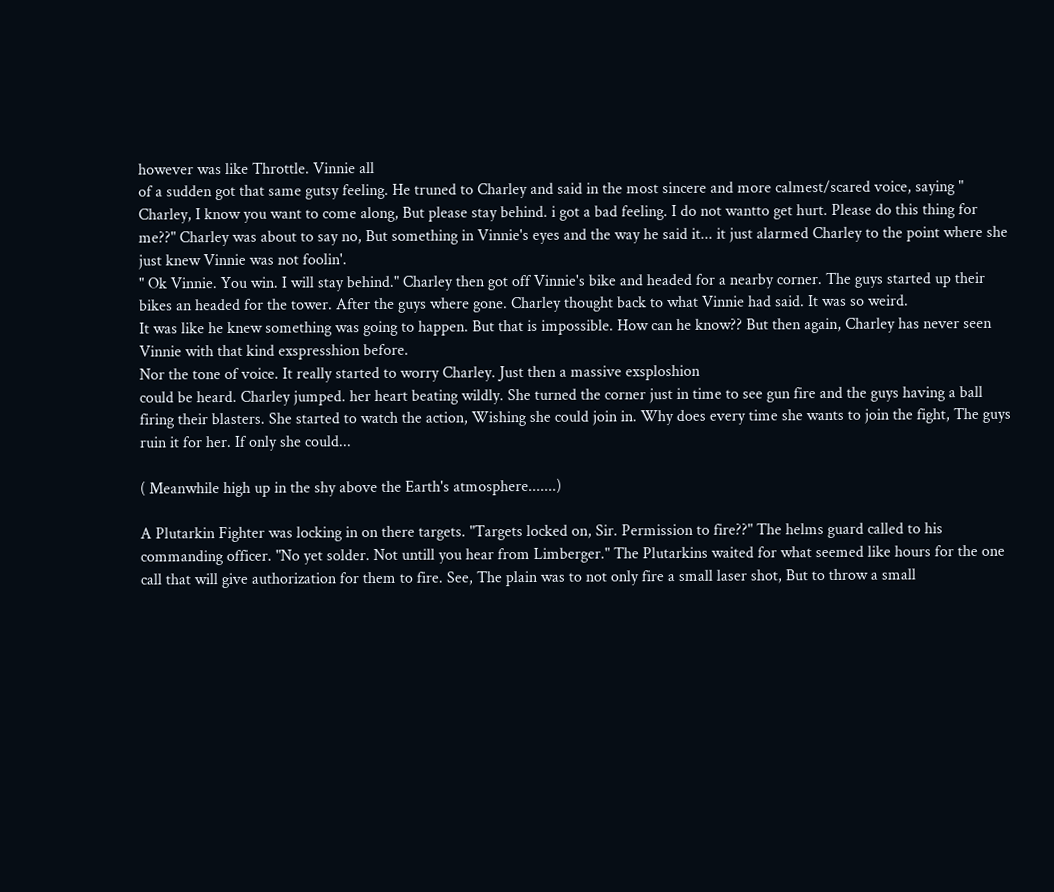however was like Throttle. Vinnie all
of a sudden got that same gutsy feeling. He truned to Charley and said in the most sincere and more calmest/scared voice, saying " Charley, I know you want to come along, But please stay behind. i got a bad feeling. I do not wantto get hurt. Please do this thing for me??" Charley was about to say no, But something in Vinnie's eyes and the way he said it... it just alarmed Charley to the point where she just knew Vinnie was not foolin'.
" Ok Vinnie. You win. I will stay behind." Charley then got off Vinnie's bike and headed for a nearby corner. The guys started up their bikes an headed for the tower. After the guys where gone. Charley thought back to what Vinnie had said. It was so weird.
It was like he knew something was going to happen. But that is impossible. How can he know?? But then again, Charley has never seen Vinnie with that kind exspresshion before.
Nor the tone of voice. It really started to worry Charley. Just then a massive exsploshion
could be heard. Charley jumped. her heart beating wildly. She turned the corner just in time to see gun fire and the guys having a ball firing their blasters. She started to watch the action, Wishing she could join in. Why does every time she wants to join the fight, The guys ruin it for her. If only she could...

( Meanwhile high up in the shy above the Earth's atmosphere.......)

A Plutarkin Fighter was locking in on there targets. "Targets locked on, Sir. Permission to fire??" The helms guard called to his commanding officer. "No yet solder. Not untill you hear from Limberger." The Plutarkins waited for what seemed like hours for the one call that will give authorization for them to fire. See, The plain was to not only fire a small laser shot, But to throw a small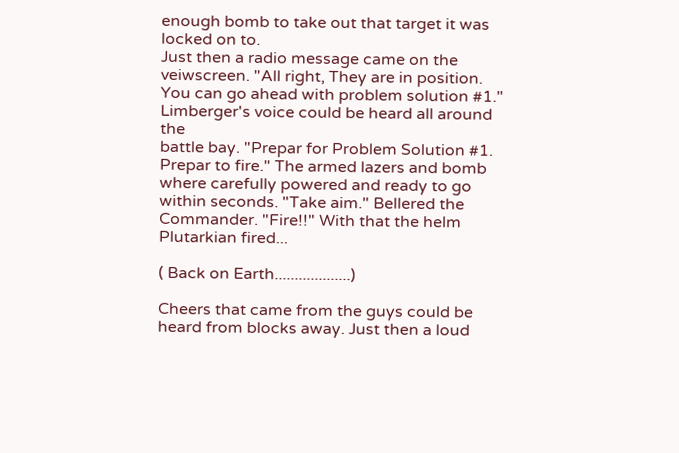enough bomb to take out that target it was locked on to.
Just then a radio message came on the veiwscreen. "All right, They are in position. You can go ahead with problem solution #1." Limberger's voice could be heard all around the
battle bay. "Prepar for Problem Solution #1. Prepar to fire." The armed lazers and bomb
where carefully powered and ready to go within seconds. "Take aim." Bellered the Commander. "Fire!!" With that the helm Plutarkian fired...

( Back on Earth...................)

Cheers that came from the guys could be heard from blocks away. Just then a loud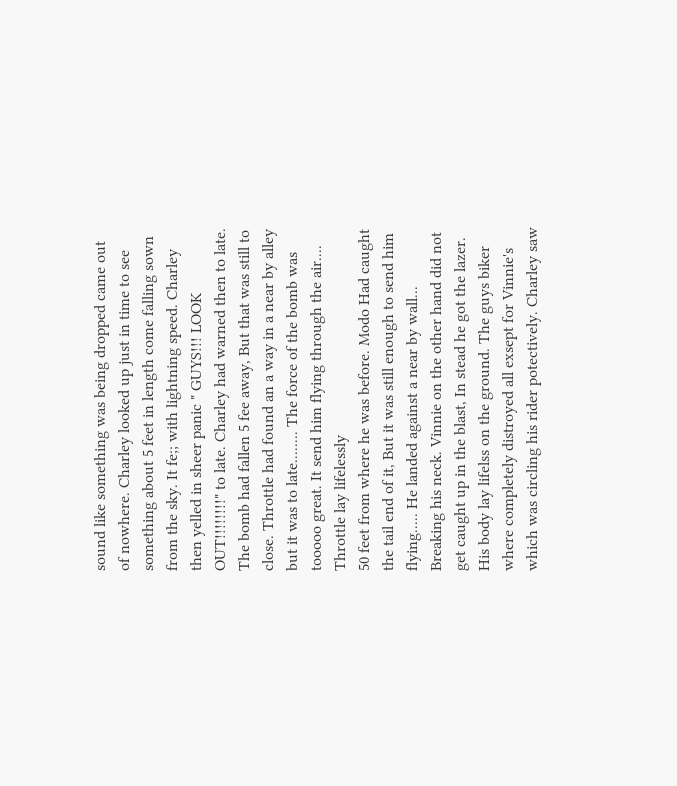sound like something was being dropped came out of nowhere. Charley looked up just in time to see something about 5 feet in length come falling sown from the sky. It fe;; with lightning speed. Charley then yelled in sheer panic " GUYS!!! LOOK OUT!!!!!!!!" to late. Charley had warned then to late. The bomb had fallen 5 fee away, But that was still to close. Throttle had found an a way in a near by alley but it was to late........ The force of the bomb was tooooo great. It send him flying through the air.... Throttle lay lifelessly
50 feet from where he was before. Modo Had caught the tail end of it, But it was still enough to send him flying..... He landed against a near by wall... Breaking his neck. Vinnie on the other hand did not get caught up in the blast, In stead he got the lazer. His body lay lifelss on the ground. The guys biker where completely distroyed all exsept for Vinnie's which was circling his rider potectively. Charley saw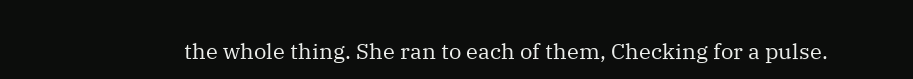the whole thing. She ran to each of them, Checking for a pulse.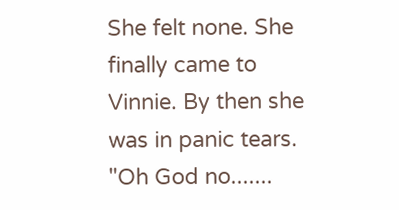She felt none. She finally came to Vinnie. By then she was in panic tears. "Oh God no.......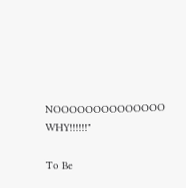NOOOOOOOOOOOOOO WHY!!!!!!"

To Be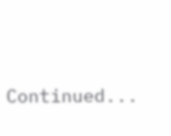Continued...